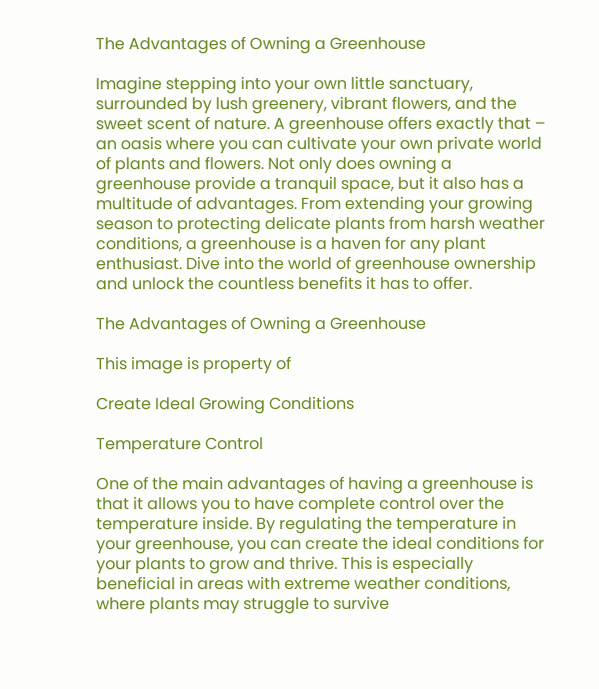The Advantages of Owning a Greenhouse

Imagine stepping into your own little sanctuary, surrounded by lush greenery, vibrant flowers, and the sweet scent of nature. A greenhouse offers exactly that – an oasis where you can cultivate your own private world of plants and flowers. Not only does owning a greenhouse provide a tranquil space, but it also has a multitude of advantages. From extending your growing season to protecting delicate plants from harsh weather conditions, a greenhouse is a haven for any plant enthusiast. Dive into the world of greenhouse ownership and unlock the countless benefits it has to offer.

The Advantages of Owning a Greenhouse

This image is property of

Create Ideal Growing Conditions

Temperature Control

One of the main advantages of having a greenhouse is that it allows you to have complete control over the temperature inside. By regulating the temperature in your greenhouse, you can create the ideal conditions for your plants to grow and thrive. This is especially beneficial in areas with extreme weather conditions, where plants may struggle to survive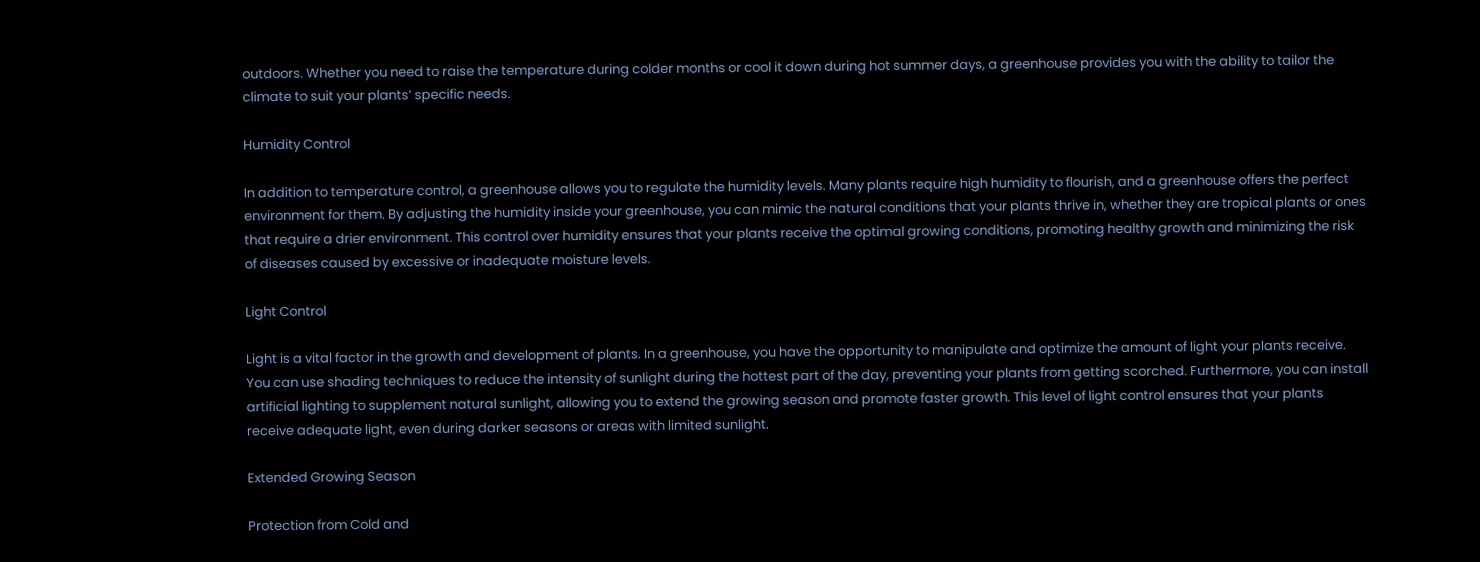outdoors. Whether you need to raise the temperature during colder months or cool it down during hot summer days, a greenhouse provides you with the ability to tailor the climate to suit your plants’ specific needs.

Humidity Control

In addition to temperature control, a greenhouse allows you to regulate the humidity levels. Many plants require high humidity to flourish, and a greenhouse offers the perfect environment for them. By adjusting the humidity inside your greenhouse, you can mimic the natural conditions that your plants thrive in, whether they are tropical plants or ones that require a drier environment. This control over humidity ensures that your plants receive the optimal growing conditions, promoting healthy growth and minimizing the risk of diseases caused by excessive or inadequate moisture levels.

Light Control

Light is a vital factor in the growth and development of plants. In a greenhouse, you have the opportunity to manipulate and optimize the amount of light your plants receive. You can use shading techniques to reduce the intensity of sunlight during the hottest part of the day, preventing your plants from getting scorched. Furthermore, you can install artificial lighting to supplement natural sunlight, allowing you to extend the growing season and promote faster growth. This level of light control ensures that your plants receive adequate light, even during darker seasons or areas with limited sunlight.

Extended Growing Season

Protection from Cold and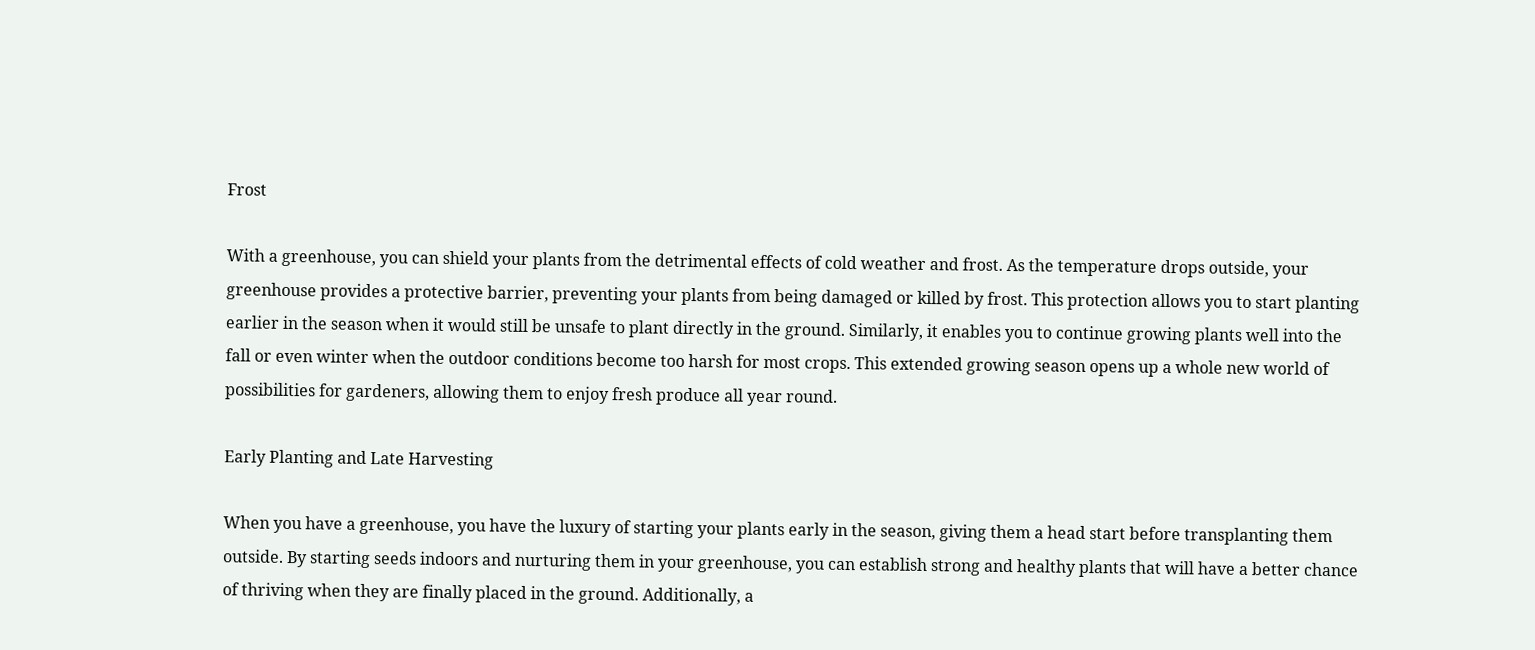Frost

With a greenhouse, you can shield your plants from the detrimental effects of cold weather and frost. As the temperature drops outside, your greenhouse provides a protective barrier, preventing your plants from being damaged or killed by frost. This protection allows you to start planting earlier in the season when it would still be unsafe to plant directly in the ground. Similarly, it enables you to continue growing plants well into the fall or even winter when the outdoor conditions become too harsh for most crops. This extended growing season opens up a whole new world of possibilities for gardeners, allowing them to enjoy fresh produce all year round.

Early Planting and Late Harvesting

When you have a greenhouse, you have the luxury of starting your plants early in the season, giving them a head start before transplanting them outside. By starting seeds indoors and nurturing them in your greenhouse, you can establish strong and healthy plants that will have a better chance of thriving when they are finally placed in the ground. Additionally, a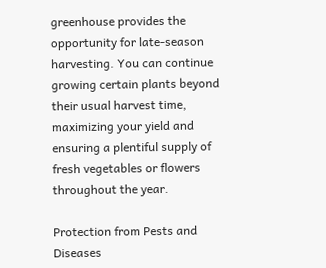greenhouse provides the opportunity for late-season harvesting. You can continue growing certain plants beyond their usual harvest time, maximizing your yield and ensuring a plentiful supply of fresh vegetables or flowers throughout the year.

Protection from Pests and Diseases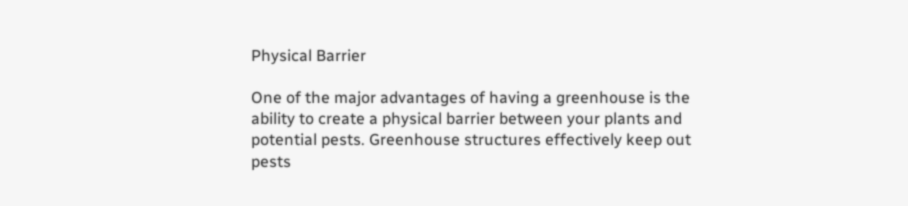Physical Barrier

One of the major advantages of having a greenhouse is the ability to create a physical barrier between your plants and potential pests. Greenhouse structures effectively keep out pests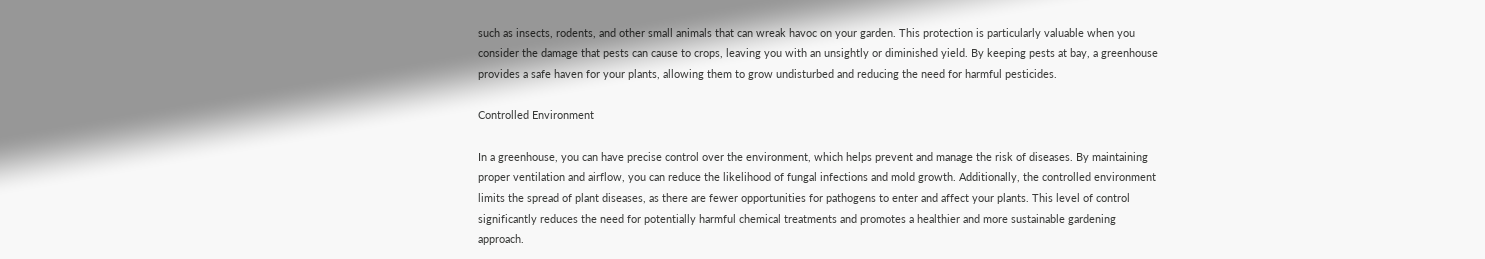such as insects, rodents, and other small animals that can wreak havoc on your garden. This protection is particularly valuable when you consider the damage that pests can cause to crops, leaving you with an unsightly or diminished yield. By keeping pests at bay, a greenhouse provides a safe haven for your plants, allowing them to grow undisturbed and reducing the need for harmful pesticides.

Controlled Environment

In a greenhouse, you can have precise control over the environment, which helps prevent and manage the risk of diseases. By maintaining proper ventilation and airflow, you can reduce the likelihood of fungal infections and mold growth. Additionally, the controlled environment limits the spread of plant diseases, as there are fewer opportunities for pathogens to enter and affect your plants. This level of control significantly reduces the need for potentially harmful chemical treatments and promotes a healthier and more sustainable gardening approach.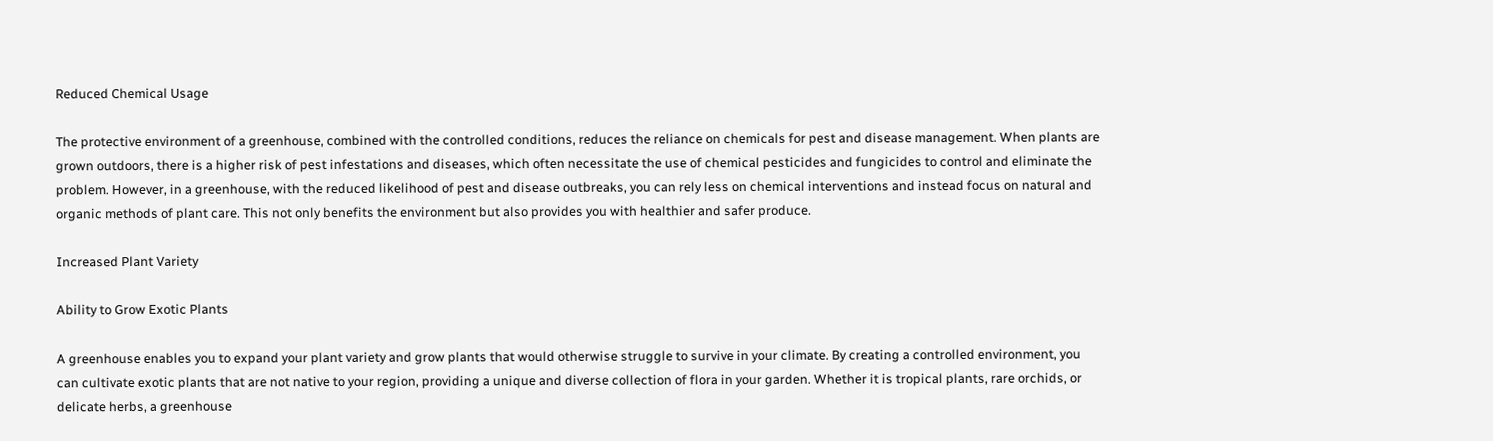Reduced Chemical Usage

The protective environment of a greenhouse, combined with the controlled conditions, reduces the reliance on chemicals for pest and disease management. When plants are grown outdoors, there is a higher risk of pest infestations and diseases, which often necessitate the use of chemical pesticides and fungicides to control and eliminate the problem. However, in a greenhouse, with the reduced likelihood of pest and disease outbreaks, you can rely less on chemical interventions and instead focus on natural and organic methods of plant care. This not only benefits the environment but also provides you with healthier and safer produce.

Increased Plant Variety

Ability to Grow Exotic Plants

A greenhouse enables you to expand your plant variety and grow plants that would otherwise struggle to survive in your climate. By creating a controlled environment, you can cultivate exotic plants that are not native to your region, providing a unique and diverse collection of flora in your garden. Whether it is tropical plants, rare orchids, or delicate herbs, a greenhouse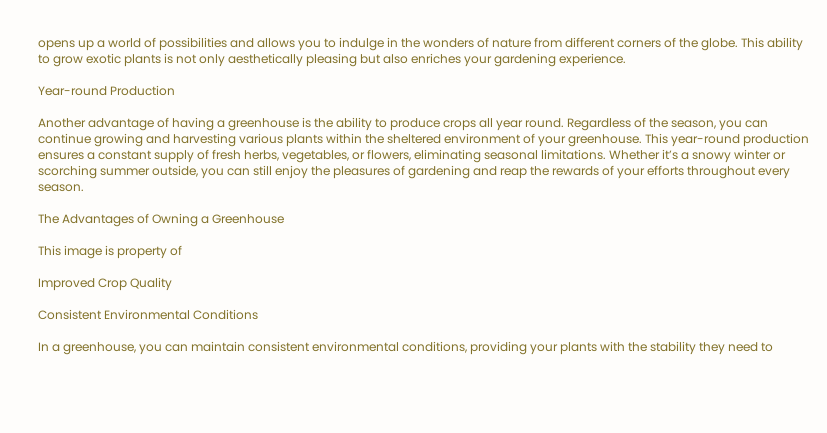opens up a world of possibilities and allows you to indulge in the wonders of nature from different corners of the globe. This ability to grow exotic plants is not only aesthetically pleasing but also enriches your gardening experience.

Year-round Production

Another advantage of having a greenhouse is the ability to produce crops all year round. Regardless of the season, you can continue growing and harvesting various plants within the sheltered environment of your greenhouse. This year-round production ensures a constant supply of fresh herbs, vegetables, or flowers, eliminating seasonal limitations. Whether it’s a snowy winter or scorching summer outside, you can still enjoy the pleasures of gardening and reap the rewards of your efforts throughout every season.

The Advantages of Owning a Greenhouse

This image is property of

Improved Crop Quality

Consistent Environmental Conditions

In a greenhouse, you can maintain consistent environmental conditions, providing your plants with the stability they need to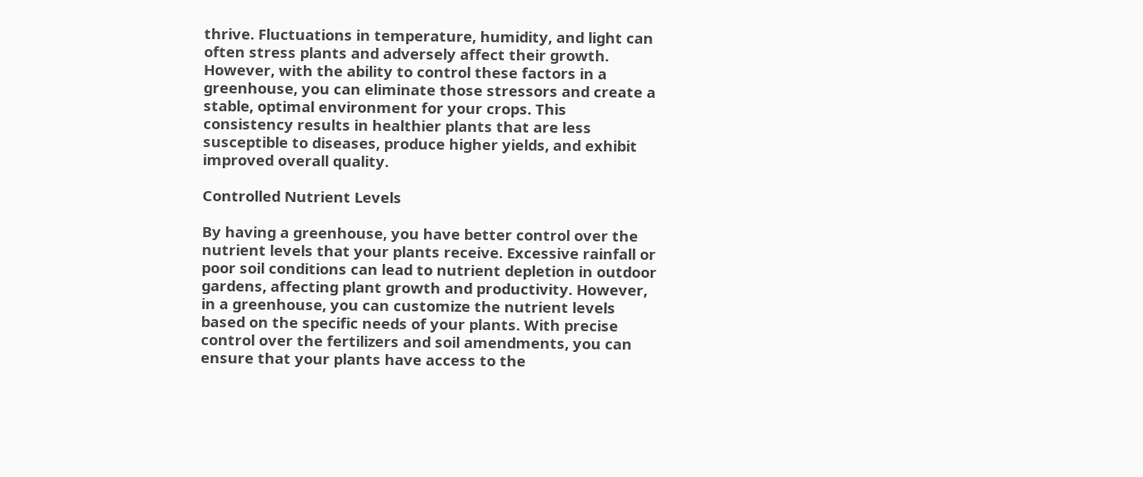thrive. Fluctuations in temperature, humidity, and light can often stress plants and adversely affect their growth. However, with the ability to control these factors in a greenhouse, you can eliminate those stressors and create a stable, optimal environment for your crops. This consistency results in healthier plants that are less susceptible to diseases, produce higher yields, and exhibit improved overall quality.

Controlled Nutrient Levels

By having a greenhouse, you have better control over the nutrient levels that your plants receive. Excessive rainfall or poor soil conditions can lead to nutrient depletion in outdoor gardens, affecting plant growth and productivity. However, in a greenhouse, you can customize the nutrient levels based on the specific needs of your plants. With precise control over the fertilizers and soil amendments, you can ensure that your plants have access to the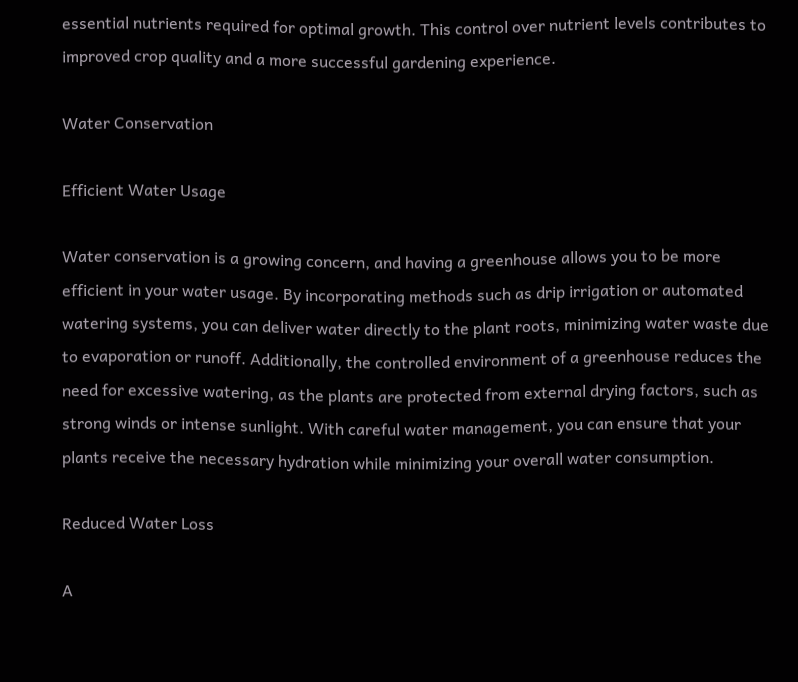essential nutrients required for optimal growth. This control over nutrient levels contributes to improved crop quality and a more successful gardening experience.

Water Conservation

Efficient Water Usage

Water conservation is a growing concern, and having a greenhouse allows you to be more efficient in your water usage. By incorporating methods such as drip irrigation or automated watering systems, you can deliver water directly to the plant roots, minimizing water waste due to evaporation or runoff. Additionally, the controlled environment of a greenhouse reduces the need for excessive watering, as the plants are protected from external drying factors, such as strong winds or intense sunlight. With careful water management, you can ensure that your plants receive the necessary hydration while minimizing your overall water consumption.

Reduced Water Loss

A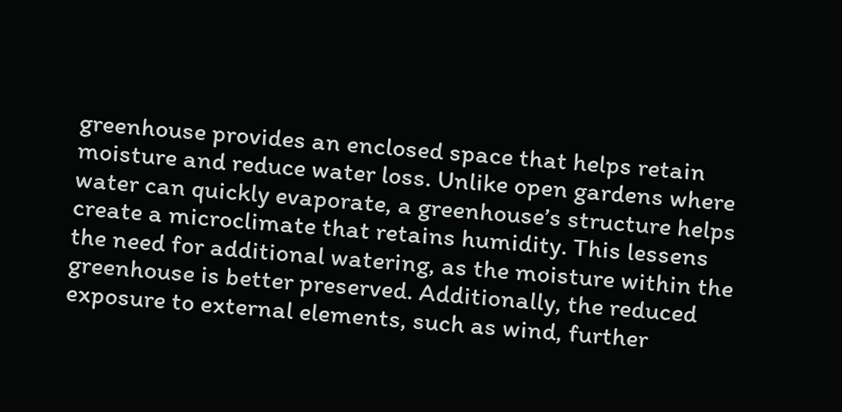greenhouse provides an enclosed space that helps retain moisture and reduce water loss. Unlike open gardens where water can quickly evaporate, a greenhouse’s structure helps create a microclimate that retains humidity. This lessens the need for additional watering, as the moisture within the greenhouse is better preserved. Additionally, the reduced exposure to external elements, such as wind, further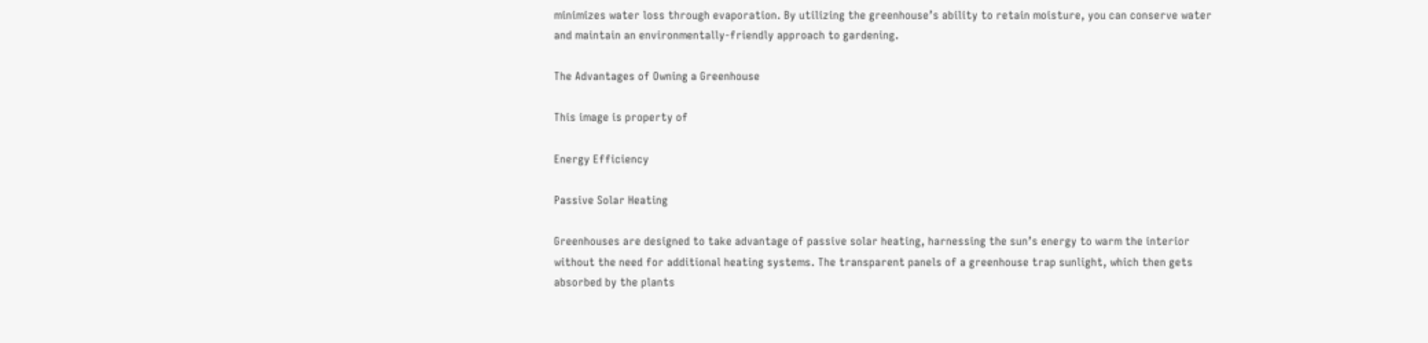minimizes water loss through evaporation. By utilizing the greenhouse’s ability to retain moisture, you can conserve water and maintain an environmentally-friendly approach to gardening.

The Advantages of Owning a Greenhouse

This image is property of

Energy Efficiency

Passive Solar Heating

Greenhouses are designed to take advantage of passive solar heating, harnessing the sun’s energy to warm the interior without the need for additional heating systems. The transparent panels of a greenhouse trap sunlight, which then gets absorbed by the plants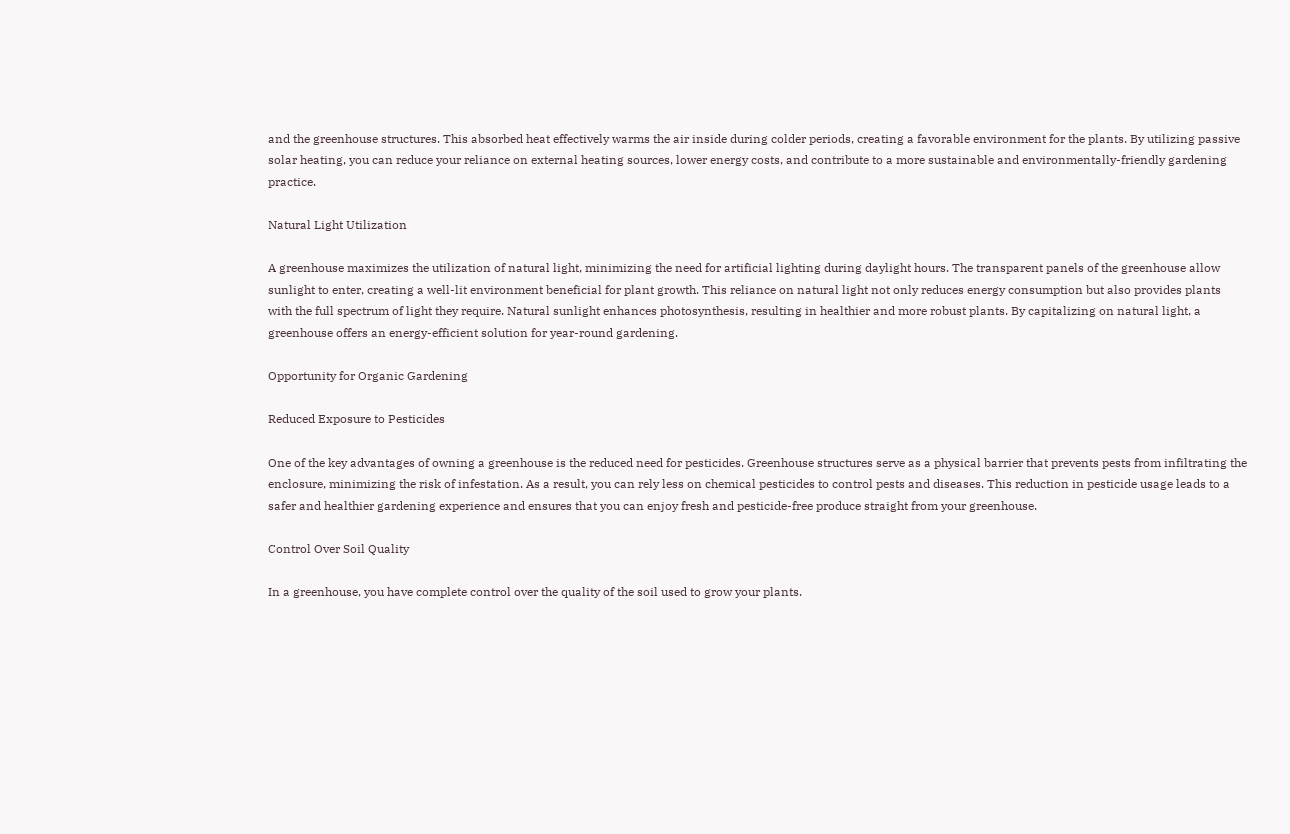and the greenhouse structures. This absorbed heat effectively warms the air inside during colder periods, creating a favorable environment for the plants. By utilizing passive solar heating, you can reduce your reliance on external heating sources, lower energy costs, and contribute to a more sustainable and environmentally-friendly gardening practice.

Natural Light Utilization

A greenhouse maximizes the utilization of natural light, minimizing the need for artificial lighting during daylight hours. The transparent panels of the greenhouse allow sunlight to enter, creating a well-lit environment beneficial for plant growth. This reliance on natural light not only reduces energy consumption but also provides plants with the full spectrum of light they require. Natural sunlight enhances photosynthesis, resulting in healthier and more robust plants. By capitalizing on natural light, a greenhouse offers an energy-efficient solution for year-round gardening.

Opportunity for Organic Gardening

Reduced Exposure to Pesticides

One of the key advantages of owning a greenhouse is the reduced need for pesticides. Greenhouse structures serve as a physical barrier that prevents pests from infiltrating the enclosure, minimizing the risk of infestation. As a result, you can rely less on chemical pesticides to control pests and diseases. This reduction in pesticide usage leads to a safer and healthier gardening experience and ensures that you can enjoy fresh and pesticide-free produce straight from your greenhouse.

Control Over Soil Quality

In a greenhouse, you have complete control over the quality of the soil used to grow your plants.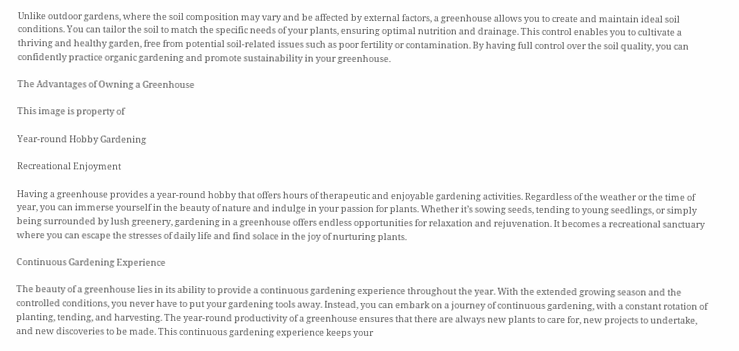Unlike outdoor gardens, where the soil composition may vary and be affected by external factors, a greenhouse allows you to create and maintain ideal soil conditions. You can tailor the soil to match the specific needs of your plants, ensuring optimal nutrition and drainage. This control enables you to cultivate a thriving and healthy garden, free from potential soil-related issues such as poor fertility or contamination. By having full control over the soil quality, you can confidently practice organic gardening and promote sustainability in your greenhouse.

The Advantages of Owning a Greenhouse

This image is property of

Year-round Hobby Gardening

Recreational Enjoyment

Having a greenhouse provides a year-round hobby that offers hours of therapeutic and enjoyable gardening activities. Regardless of the weather or the time of year, you can immerse yourself in the beauty of nature and indulge in your passion for plants. Whether it’s sowing seeds, tending to young seedlings, or simply being surrounded by lush greenery, gardening in a greenhouse offers endless opportunities for relaxation and rejuvenation. It becomes a recreational sanctuary where you can escape the stresses of daily life and find solace in the joy of nurturing plants.

Continuous Gardening Experience

The beauty of a greenhouse lies in its ability to provide a continuous gardening experience throughout the year. With the extended growing season and the controlled conditions, you never have to put your gardening tools away. Instead, you can embark on a journey of continuous gardening, with a constant rotation of planting, tending, and harvesting. The year-round productivity of a greenhouse ensures that there are always new plants to care for, new projects to undertake, and new discoveries to be made. This continuous gardening experience keeps your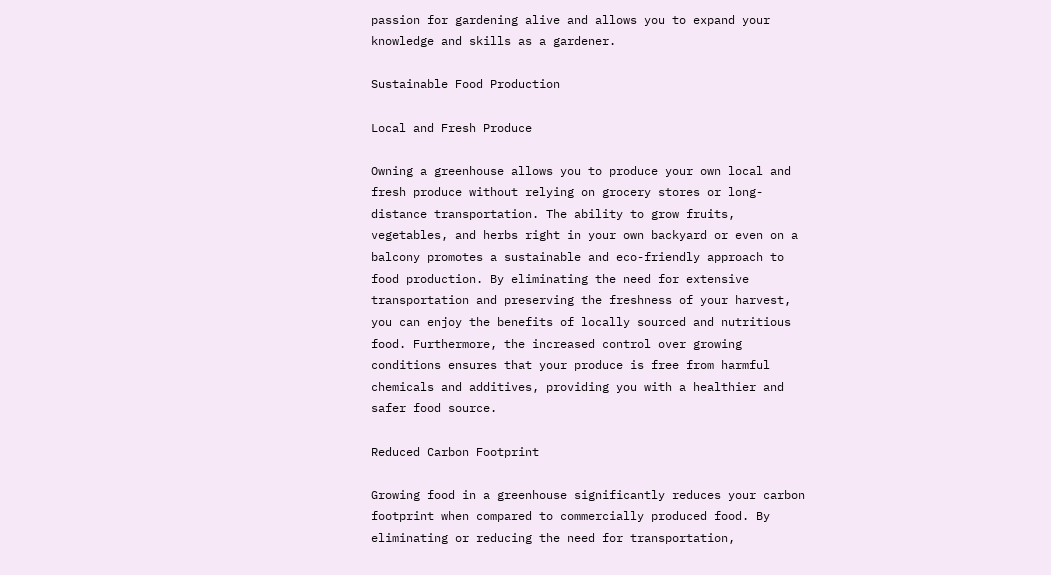passion for gardening alive and allows you to expand your knowledge and skills as a gardener.

Sustainable Food Production

Local and Fresh Produce

Owning a greenhouse allows you to produce your own local and fresh produce without relying on grocery stores or long-distance transportation. The ability to grow fruits, vegetables, and herbs right in your own backyard or even on a balcony promotes a sustainable and eco-friendly approach to food production. By eliminating the need for extensive transportation and preserving the freshness of your harvest, you can enjoy the benefits of locally sourced and nutritious food. Furthermore, the increased control over growing conditions ensures that your produce is free from harmful chemicals and additives, providing you with a healthier and safer food source.

Reduced Carbon Footprint

Growing food in a greenhouse significantly reduces your carbon footprint when compared to commercially produced food. By eliminating or reducing the need for transportation,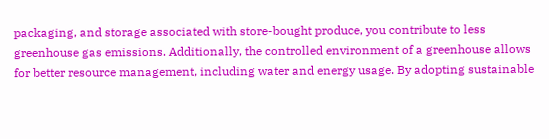packaging, and storage associated with store-bought produce, you contribute to less greenhouse gas emissions. Additionally, the controlled environment of a greenhouse allows for better resource management, including water and energy usage. By adopting sustainable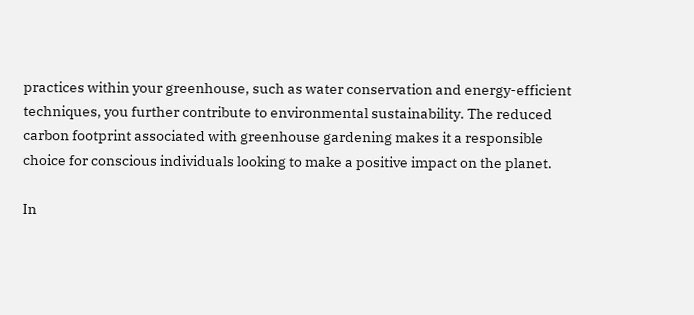practices within your greenhouse, such as water conservation and energy-efficient techniques, you further contribute to environmental sustainability. The reduced carbon footprint associated with greenhouse gardening makes it a responsible choice for conscious individuals looking to make a positive impact on the planet.

In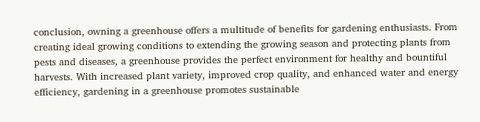conclusion, owning a greenhouse offers a multitude of benefits for gardening enthusiasts. From creating ideal growing conditions to extending the growing season and protecting plants from pests and diseases, a greenhouse provides the perfect environment for healthy and bountiful harvests. With increased plant variety, improved crop quality, and enhanced water and energy efficiency, gardening in a greenhouse promotes sustainable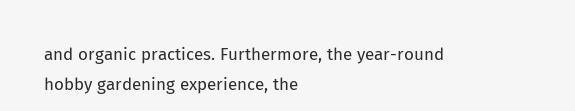and organic practices. Furthermore, the year-round hobby gardening experience, the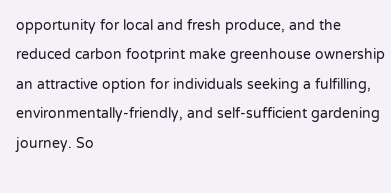opportunity for local and fresh produce, and the reduced carbon footprint make greenhouse ownership an attractive option for individuals seeking a fulfilling, environmentally-friendly, and self-sufficient gardening journey. So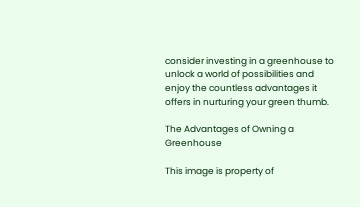consider investing in a greenhouse to unlock a world of possibilities and enjoy the countless advantages it offers in nurturing your green thumb.

The Advantages of Owning a Greenhouse

This image is property of